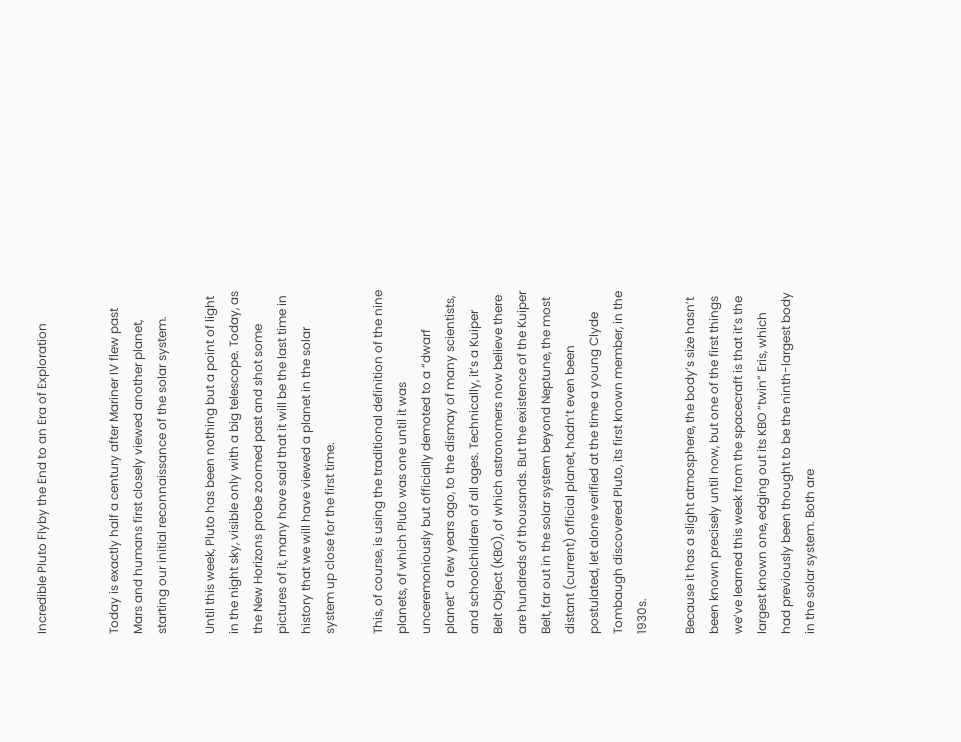Incredible Pluto Flyby the End to an Era of Exploration


Today is exactly half a century after Mariner IV flew past Mars and humans first closely viewed another planet, starting our initial reconnaissance of the solar system.

Until this week, Pluto has been nothing but a point of light in the night sky, visible only with a big telescope. Today, as the New Horizons probe zoomed past and shot some pictures of it, many have said that it will be the last time in history that we will have viewed a planet in the solar system up close for the first time.

This, of course, is using the traditional definition of the nine planets, of which Pluto was one until it was unceremoniously but officially demoted to a “dwarf planet” a few years ago, to the dismay of many scientists, and schoolchildren of all ages. Technically, it’s a Kuiper Belt Object (KBO), of which astronomers now believe there are hundreds of thousands. But the existence of the Kuiper Belt, far out in the solar system beyond Neptune, the most distant (current) official planet, hadn’t even been postulated, let alone verified at the time a young Clyde Tombaugh discovered Pluto, its first known member, in the 1930s.

Because it has a slight atmosphere, the body’s size hasn’t been known precisely until now, but one of the first things we’ve learned this week from the spacecraft is that it’s the largest known one, edging out its KBO “twin” Eris, which had previously been thought to be the ninth-largest body in the solar system. Both are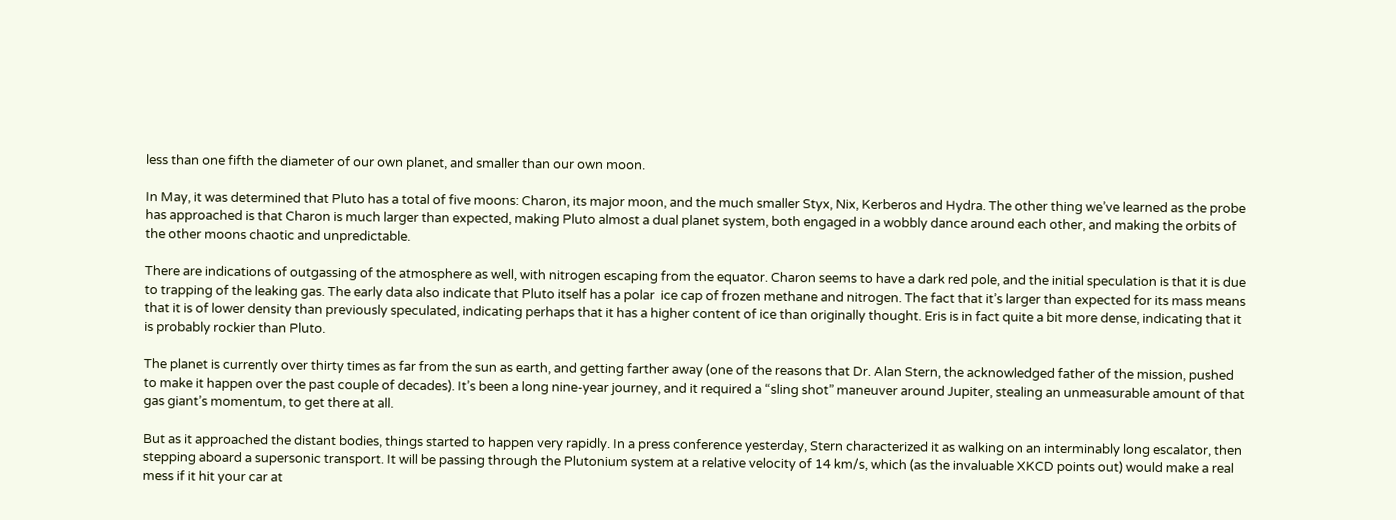less than one fifth the diameter of our own planet, and smaller than our own moon.

In May, it was determined that Pluto has a total of five moons: Charon, its major moon, and the much smaller Styx, Nix, Kerberos and Hydra. The other thing we’ve learned as the probe has approached is that Charon is much larger than expected, making Pluto almost a dual planet system, both engaged in a wobbly dance around each other, and making the orbits of the other moons chaotic and unpredictable.

There are indications of outgassing of the atmosphere as well, with nitrogen escaping from the equator. Charon seems to have a dark red pole, and the initial speculation is that it is due to trapping of the leaking gas. The early data also indicate that Pluto itself has a polar  ice cap of frozen methane and nitrogen. The fact that it’s larger than expected for its mass means that it is of lower density than previously speculated, indicating perhaps that it has a higher content of ice than originally thought. Eris is in fact quite a bit more dense, indicating that it is probably rockier than Pluto.

The planet is currently over thirty times as far from the sun as earth, and getting farther away (one of the reasons that Dr. Alan Stern, the acknowledged father of the mission, pushed to make it happen over the past couple of decades). It’s been a long nine-year journey, and it required a “sling shot” maneuver around Jupiter, stealing an unmeasurable amount of that gas giant’s momentum, to get there at all.

But as it approached the distant bodies, things started to happen very rapidly. In a press conference yesterday, Stern characterized it as walking on an interminably long escalator, then stepping aboard a supersonic transport. It will be passing through the Plutonium system at a relative velocity of 14 km/s, which (as the invaluable XKCD points out) would make a real mess if it hit your car at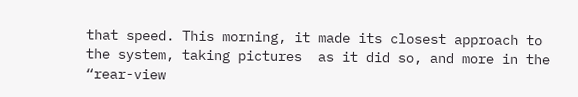that speed. This morning, it made its closest approach to the system, taking pictures  as it did so, and more in the “rear-view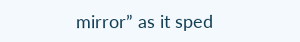mirror” as it sped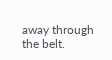away through the belt.